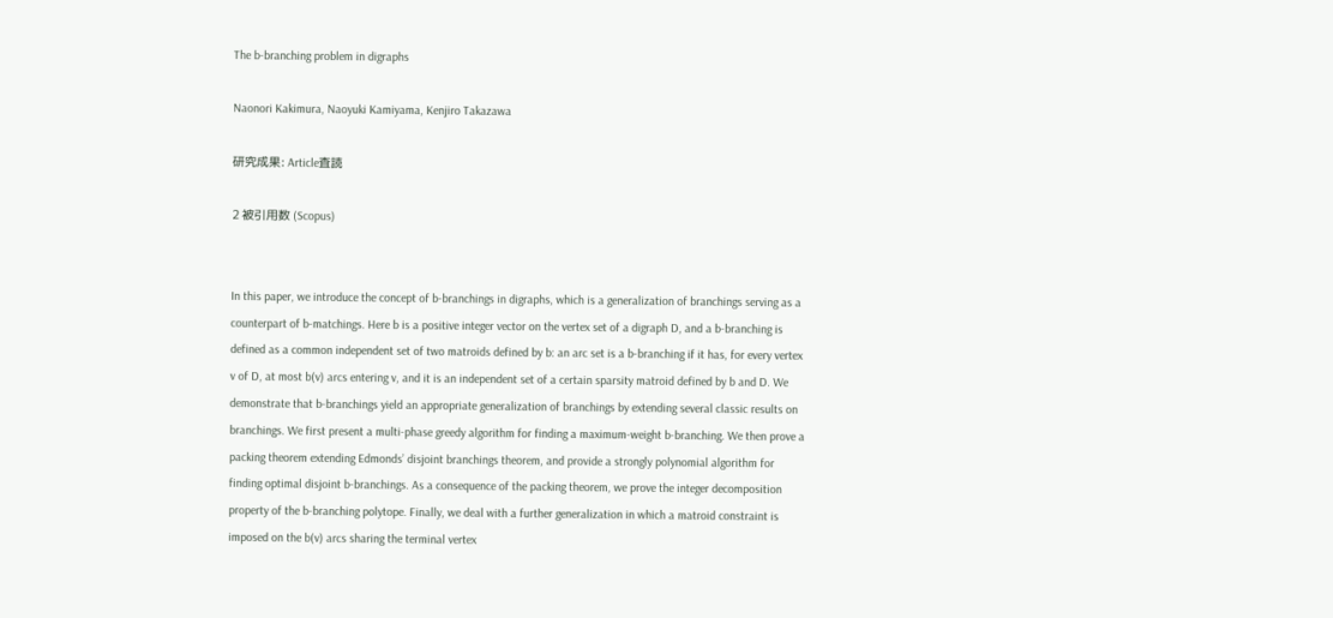The b-branching problem in digraphs

Naonori Kakimura, Naoyuki Kamiyama, Kenjiro Takazawa

研究成果: Article査読

2 被引用数 (Scopus)


In this paper, we introduce the concept of b-branchings in digraphs, which is a generalization of branchings serving as a counterpart of b-matchings. Here b is a positive integer vector on the vertex set of a digraph D, and a b-branching is defined as a common independent set of two matroids defined by b: an arc set is a b-branching if it has, for every vertex v of D, at most b(v) arcs entering v, and it is an independent set of a certain sparsity matroid defined by b and D. We demonstrate that b-branchings yield an appropriate generalization of branchings by extending several classic results on branchings. We first present a multi-phase greedy algorithm for finding a maximum-weight b-branching. We then prove a packing theorem extending Edmonds’ disjoint branchings theorem, and provide a strongly polynomial algorithm for finding optimal disjoint b-branchings. As a consequence of the packing theorem, we prove the integer decomposition property of the b-branching polytope. Finally, we deal with a further generalization in which a matroid constraint is imposed on the b(v) arcs sharing the terminal vertex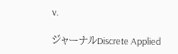v.

ジャーナルDiscrete Applied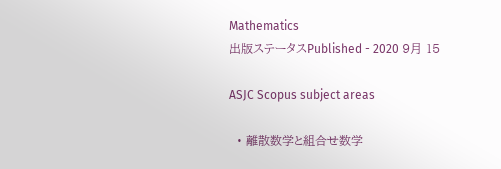Mathematics
出版ステータスPublished - 2020 9月 15

ASJC Scopus subject areas

  • 離散数学と組合せ数学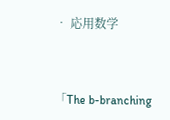• 応用数学


「The b-branching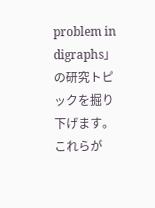problem in digraphs」の研究トピックを掘り下げます。これらが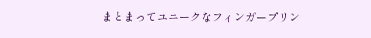まとまってユニークなフィンガープリン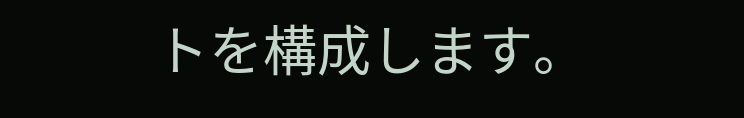トを構成します。